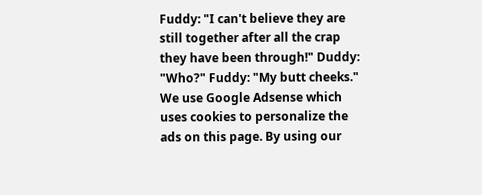Fuddy: "I can't believe they are still together after all the crap they have been through!" Duddy: "Who?" Fuddy: "My butt cheeks."
We use Google Adsense which uses cookies to personalize the ads on this page. By using our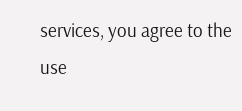services, you agree to the use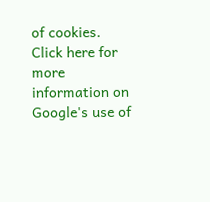of cookies. Click here for more information on Google's use of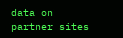data on partner sites